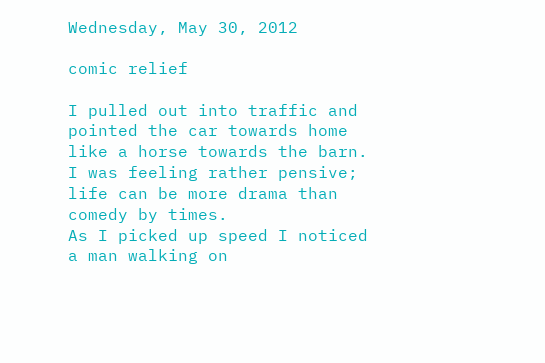Wednesday, May 30, 2012

comic relief

I pulled out into traffic and pointed the car towards home like a horse towards the barn. I was feeling rather pensive; life can be more drama than comedy by times.
As I picked up speed I noticed a man walking on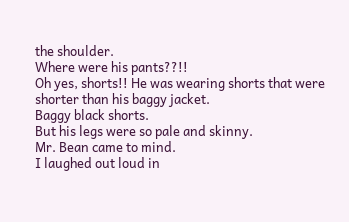the shoulder.
Where were his pants??!!
Oh yes, shorts!! He was wearing shorts that were shorter than his baggy jacket.
Baggy black shorts.
But his legs were so pale and skinny.
Mr. Bean came to mind.
I laughed out loud in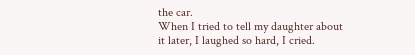the car.
When I tried to tell my daughter about it later, I laughed so hard, I cried.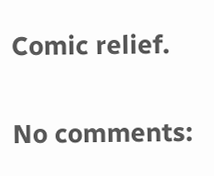Comic relief.

No comments: